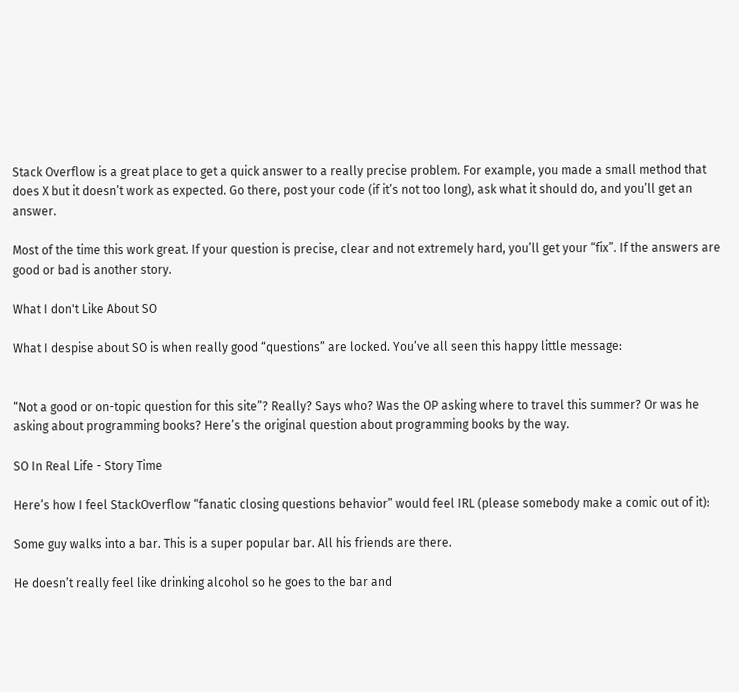Stack Overflow is a great place to get a quick answer to a really precise problem. For example, you made a small method that does X but it doesn’t work as expected. Go there, post your code (if it’s not too long), ask what it should do, and you’ll get an answer.

Most of the time this work great. If your question is precise, clear and not extremely hard, you’ll get your “fix”. If the answers are good or bad is another story.

What I don't Like About SO

What I despise about SO is when really good “questions” are locked. You’ve all seen this happy little message:


“Not a good or on-topic question for this site”? Really? Says who? Was the OP asking where to travel this summer? Or was he asking about programming books? Here’s the original question about programming books by the way.

SO In Real Life - Story Time

Here’s how I feel StackOverflow “fanatic closing questions behavior” would feel IRL (please somebody make a comic out of it):

Some guy walks into a bar. This is a super popular bar. All his friends are there.

He doesn’t really feel like drinking alcohol so he goes to the bar and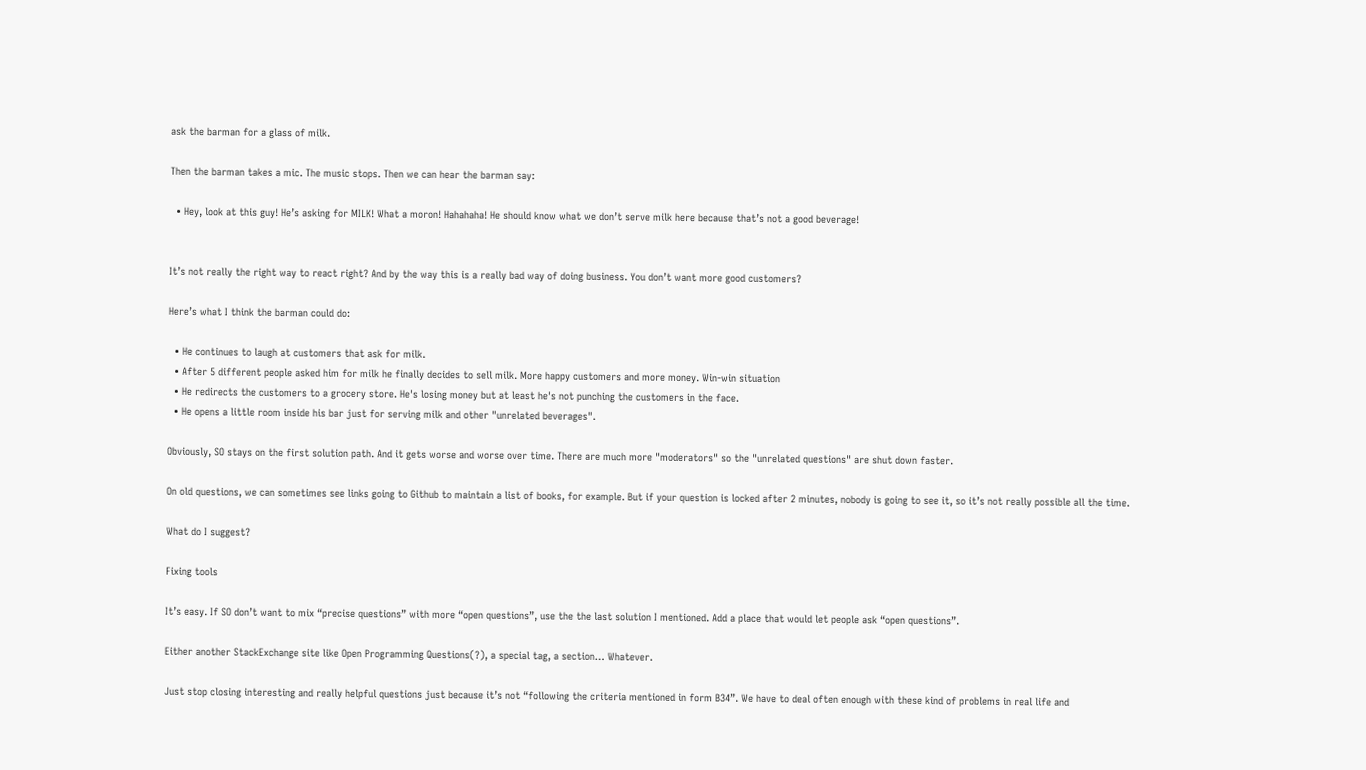ask the barman for a glass of milk.

Then the barman takes a mic. The music stops. Then we can hear the barman say:

  • Hey, look at this guy! He’s asking for MILK! What a moron! Hahahaha! He should know what we don’t serve milk here because that’s not a good beverage!


It’s not really the right way to react right? And by the way this is a really bad way of doing business. You don’t want more good customers?

Here’s what I think the barman could do:

  • He continues to laugh at customers that ask for milk.
  • After 5 different people asked him for milk he finally decides to sell milk. More happy customers and more money. Win-win situation
  • He redirects the customers to a grocery store. He's losing money but at least he's not punching the customers in the face.
  • He opens a little room inside his bar just for serving milk and other "unrelated beverages".

Obviously, SO stays on the first solution path. And it gets worse and worse over time. There are much more "moderators" so the "unrelated questions" are shut down faster.

On old questions, we can sometimes see links going to Github to maintain a list of books, for example. But if your question is locked after 2 minutes, nobody is going to see it, so it’s not really possible all the time.

What do I suggest?

Fixing tools

It’s easy. If SO don’t want to mix “precise questions” with more “open questions”, use the the last solution I mentioned. Add a place that would let people ask “open questions”.

Either another StackExchange site like Open Programming Questions(?), a special tag, a section… Whatever.

Just stop closing interesting and really helpful questions just because it’s not “following the criteria mentioned in form B34”. We have to deal often enough with these kind of problems in real life and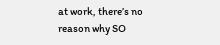at work, there’s no reason why SO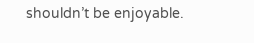shouldn’t be enjoyable.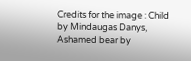Credits for the image : Child by Mindaugas Danys, Ashamed bear by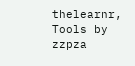thelearnr, Tools by zzpza